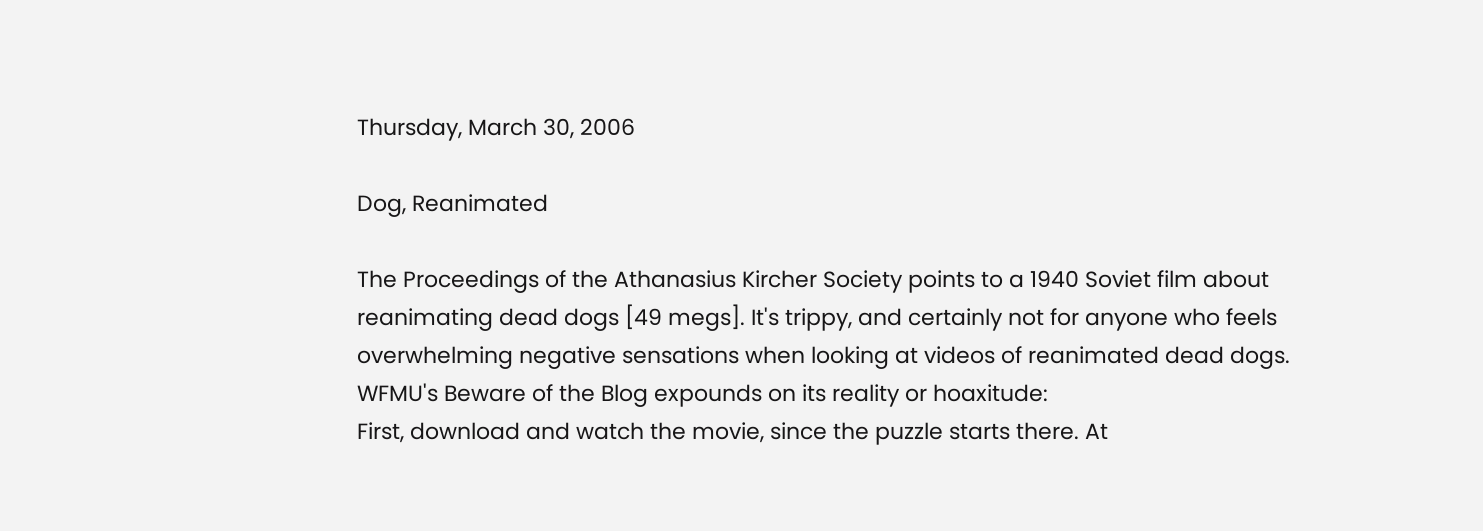Thursday, March 30, 2006

Dog, Reanimated

The Proceedings of the Athanasius Kircher Society points to a 1940 Soviet film about reanimating dead dogs [49 megs]. It's trippy, and certainly not for anyone who feels overwhelming negative sensations when looking at videos of reanimated dead dogs. WFMU's Beware of the Blog expounds on its reality or hoaxitude:
First, download and watch the movie, since the puzzle starts there. At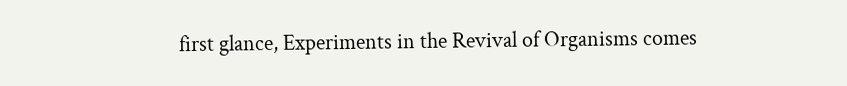first glance, Experiments in the Revival of Organisms comes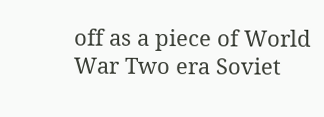off as a piece of World War Two era Soviet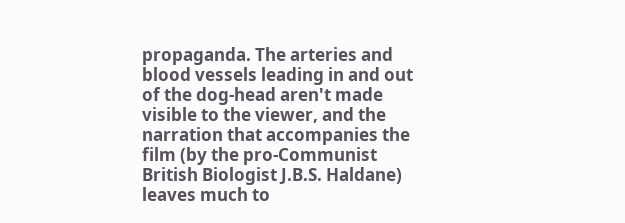propaganda. The arteries and blood vessels leading in and out of the dog-head aren't made visible to the viewer, and the narration that accompanies the film (by the pro-Communist British Biologist J.B.S. Haldane) leaves much to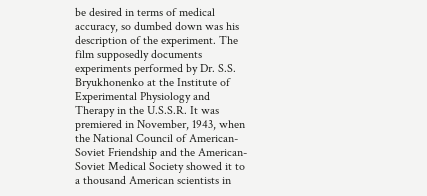be desired in terms of medical accuracy, so dumbed down was his description of the experiment. The film supposedly documents experiments performed by Dr. S.S. Bryukhonenko at the Institute of Experimental Physiology and Therapy in the U.S.S.R. It was premiered in November, 1943, when the National Council of American-Soviet Friendship and the American-Soviet Medical Society showed it to a thousand American scientists in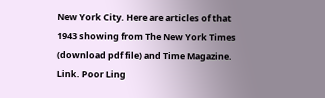New York City. Here are articles of that 1943 showing from The New York Times (download pdf file) and Time Magazine.
Link. Poor Ling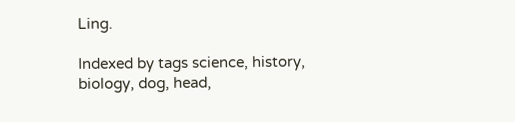Ling.

Indexed by tags science, history, biology, dog, head,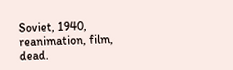Soviet, 1940, reanimation, film, dead.